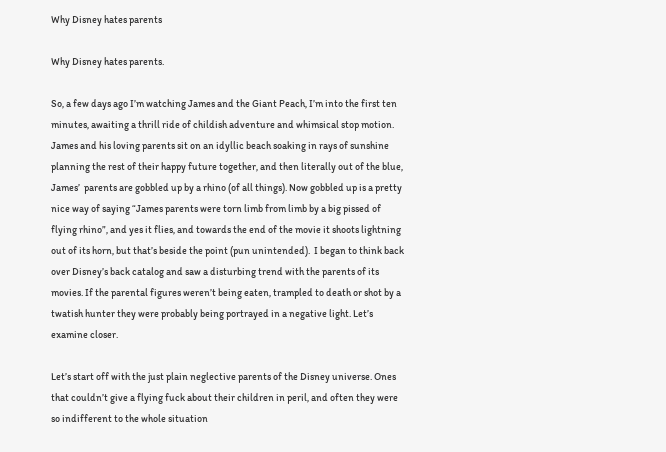Why Disney hates parents

Why Disney hates parents.

So, a few days ago I’m watching James and the Giant Peach, I’m into the first ten minutes, awaiting a thrill ride of childish adventure and whimsical stop motion. James and his loving parents sit on an idyllic beach soaking in rays of sunshine planning the rest of their happy future together, and then literally out of the blue, James’  parents are gobbled up by a rhino (of all things). Now gobbled up is a pretty nice way of saying “James parents were torn limb from limb by a big pissed of flying rhino”, and yes it flies, and towards the end of the movie it shoots lightning out of its horn, but that’s beside the point (pun unintended).  I began to think back over Disney’s back catalog and saw a disturbing trend with the parents of its movies. If the parental figures weren’t being eaten, trampled to death or shot by a twatish hunter they were probably being portrayed in a negative light. Let’s examine closer.

Let’s start off with the just plain neglective parents of the Disney universe. Ones that couldn’t give a flying fuck about their children in peril, and often they were so indifferent to the whole situation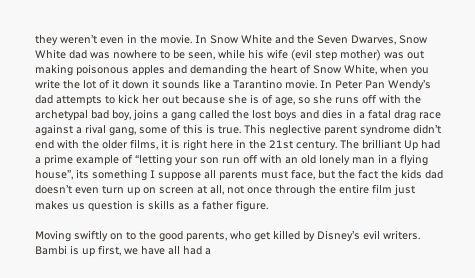they weren’t even in the movie. In Snow White and the Seven Dwarves, Snow White dad was nowhere to be seen, while his wife (evil step mother) was out making poisonous apples and demanding the heart of Snow White, when you write the lot of it down it sounds like a Tarantino movie. In Peter Pan Wendy’s dad attempts to kick her out because she is of age, so she runs off with the archetypal bad boy, joins a gang called the lost boys and dies in a fatal drag race against a rival gang, some of this is true. This neglective parent syndrome didn’t end with the older films, it is right here in the 21st century. The brilliant Up had a prime example of “letting your son run off with an old lonely man in a flying house”, its something I suppose all parents must face, but the fact the kids dad doesn’t even turn up on screen at all, not once through the entire film just makes us question is skills as a father figure.

Moving swiftly on to the good parents, who get killed by Disney’s evil writers.  Bambi is up first, we have all had a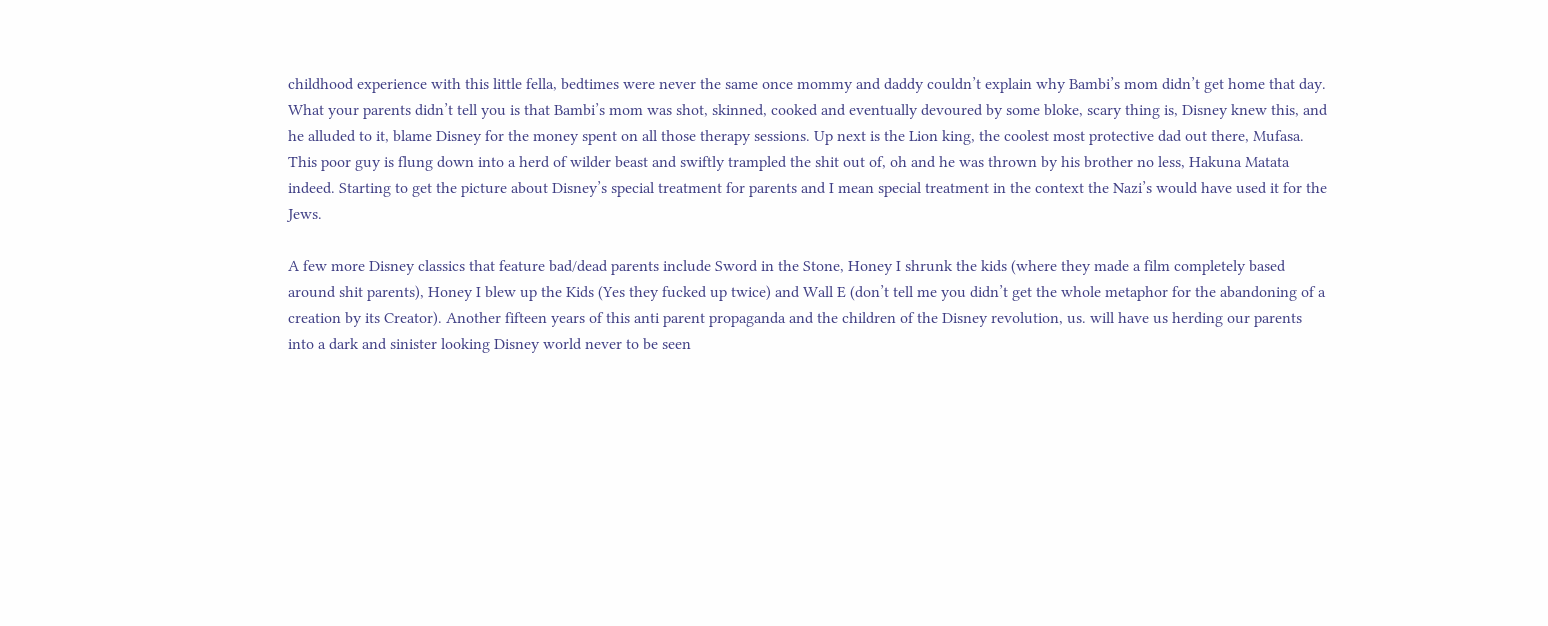childhood experience with this little fella, bedtimes were never the same once mommy and daddy couldn’t explain why Bambi’s mom didn’t get home that day. What your parents didn’t tell you is that Bambi’s mom was shot, skinned, cooked and eventually devoured by some bloke, scary thing is, Disney knew this, and he alluded to it, blame Disney for the money spent on all those therapy sessions. Up next is the Lion king, the coolest most protective dad out there, Mufasa. This poor guy is flung down into a herd of wilder beast and swiftly trampled the shit out of, oh and he was thrown by his brother no less, Hakuna Matata indeed. Starting to get the picture about Disney’s special treatment for parents and I mean special treatment in the context the Nazi’s would have used it for the Jews.

A few more Disney classics that feature bad/dead parents include Sword in the Stone, Honey I shrunk the kids (where they made a film completely based around shit parents), Honey I blew up the Kids (Yes they fucked up twice) and Wall E (don’t tell me you didn’t get the whole metaphor for the abandoning of a creation by its Creator). Another fifteen years of this anti parent propaganda and the children of the Disney revolution, us. will have us herding our parents into a dark and sinister looking Disney world never to be seen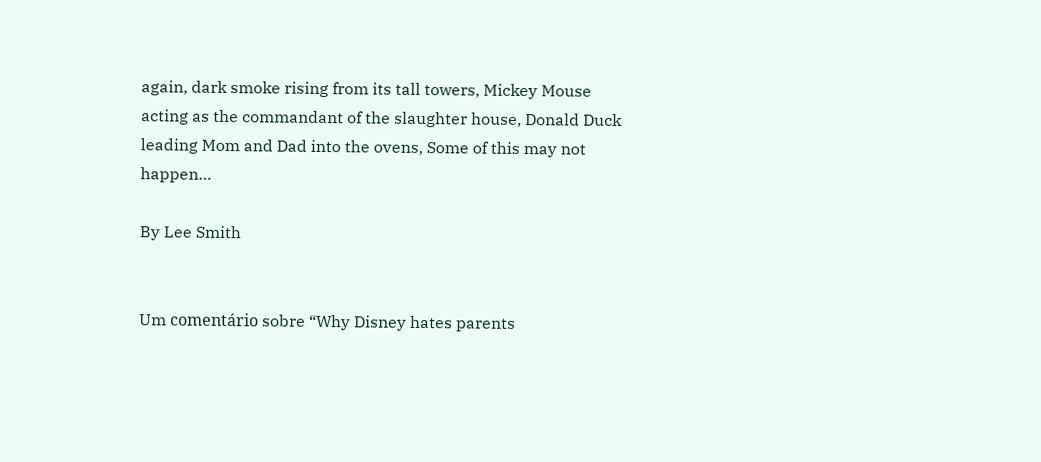again, dark smoke rising from its tall towers, Mickey Mouse acting as the commandant of the slaughter house, Donald Duck leading Mom and Dad into the ovens, Some of this may not happen…

By Lee Smith


Um comentário sobre “Why Disney hates parents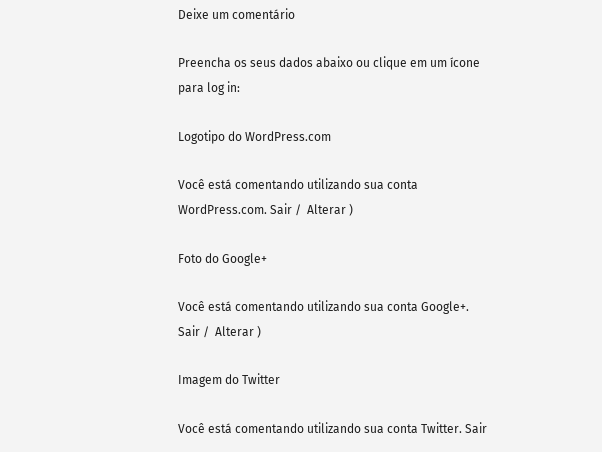Deixe um comentário

Preencha os seus dados abaixo ou clique em um ícone para log in:

Logotipo do WordPress.com

Você está comentando utilizando sua conta WordPress.com. Sair /  Alterar )

Foto do Google+

Você está comentando utilizando sua conta Google+. Sair /  Alterar )

Imagem do Twitter

Você está comentando utilizando sua conta Twitter. Sair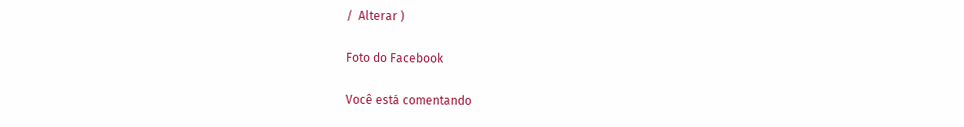/  Alterar )

Foto do Facebook

Você está comentando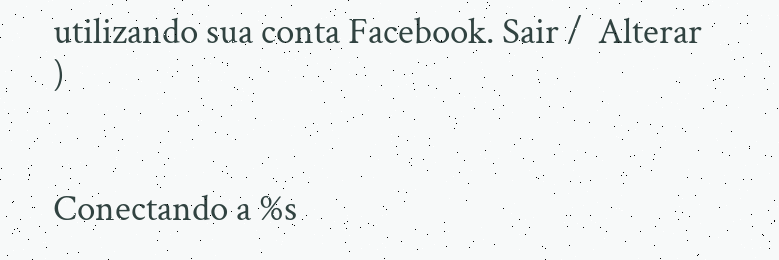utilizando sua conta Facebook. Sair /  Alterar )


Conectando a %s